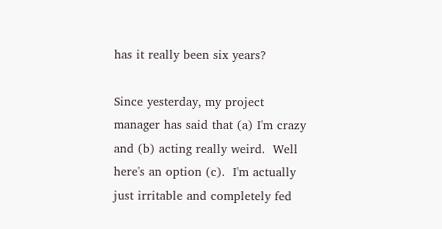has it really been six years?

Since yesterday, my project manager has said that (a) I'm crazy and (b) acting really weird.  Well here's an option (c).  I'm actually just irritable and completely fed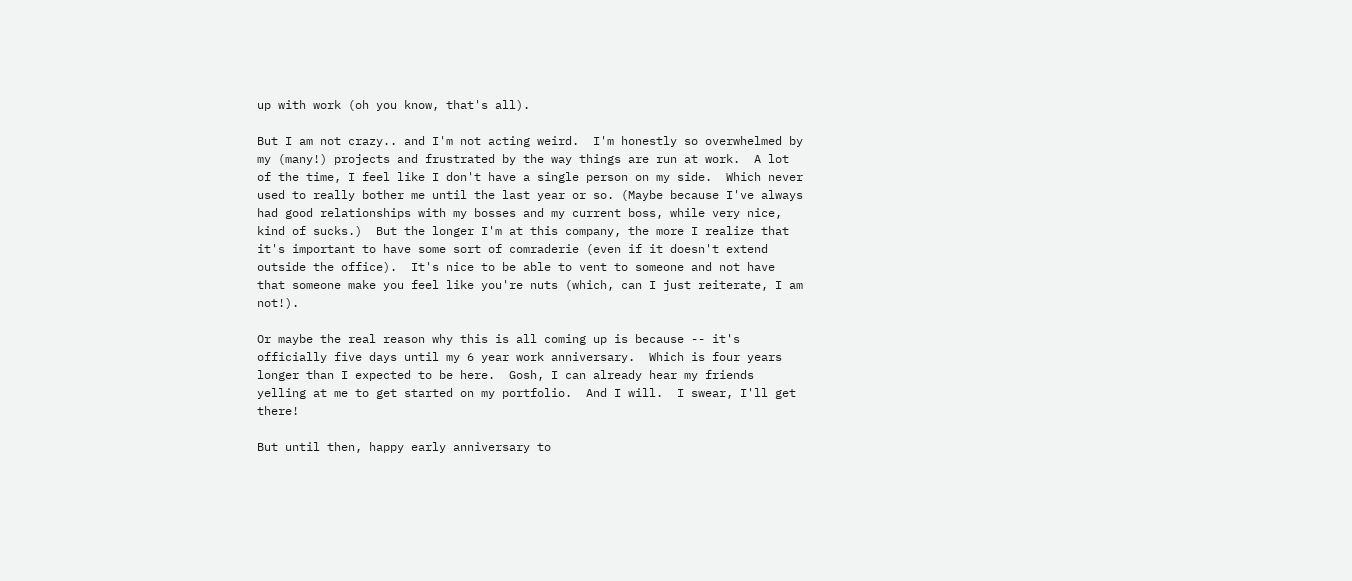up with work (oh you know, that's all).

But I am not crazy.. and I'm not acting weird.  I'm honestly so overwhelmed by my (many!) projects and frustrated by the way things are run at work.  A lot of the time, I feel like I don't have a single person on my side.  Which never used to really bother me until the last year or so. (Maybe because I've always had good relationships with my bosses and my current boss, while very nice, kind of sucks.)  But the longer I'm at this company, the more I realize that it's important to have some sort of comraderie (even if it doesn't extend outside the office).  It's nice to be able to vent to someone and not have that someone make you feel like you're nuts (which, can I just reiterate, I am not!).

Or maybe the real reason why this is all coming up is because -- it's officially five days until my 6 year work anniversary.  Which is four years longer than I expected to be here.  Gosh, I can already hear my friends yelling at me to get started on my portfolio.  And I will.  I swear, I'll get there!

But until then, happy early anniversary to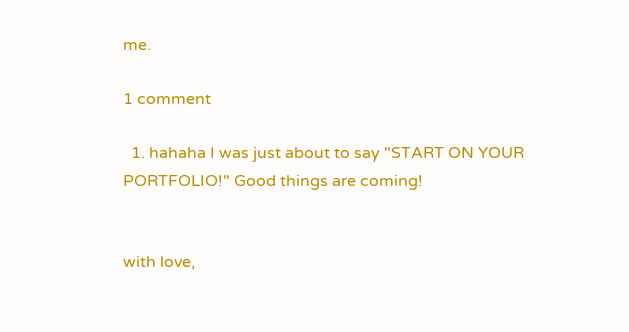me.

1 comment

  1. hahaha I was just about to say "START ON YOUR PORTFOLIO!" Good things are coming!


with love,